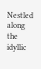Nestled along the idyllic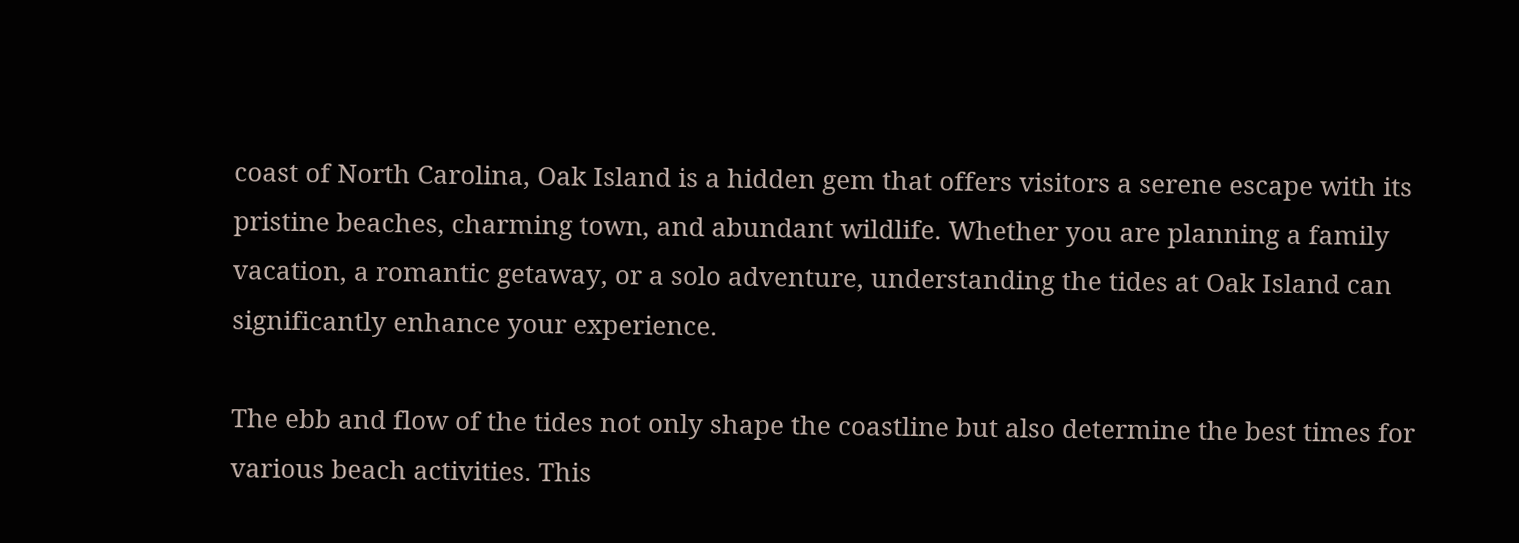coast of North Carolina, Oak Island is a hidden gem that offers visitors a serene escape with its pristine beaches, charming town, and abundant wildlife. Whether you are planning a family vacation, a romantic getaway, or a solo adventure, understanding the tides at Oak Island can significantly enhance your experience.

The ebb and flow of the tides not only shape the coastline but also determine the best times for various beach activities. This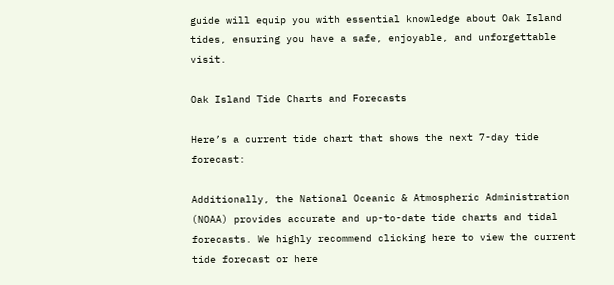guide will equip you with essential knowledge about Oak Island tides, ensuring you have a safe, enjoyable, and unforgettable visit.

Oak Island Tide Charts and Forecasts

Here’s a current tide chart that shows the next 7-day tide forecast:

Additionally, the National Oceanic & Atmospheric Administration (NOAA) provides accurate and up-to-date tide charts and tidal forecasts. We highly recommend clicking here to view the current tide forecast or here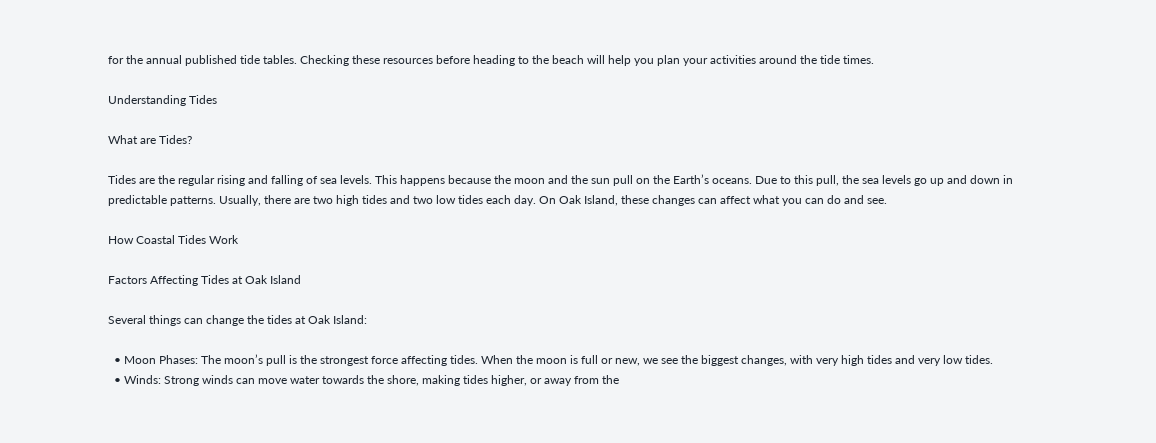for the annual published tide tables. Checking these resources before heading to the beach will help you plan your activities around the tide times.

Understanding Tides

What are Tides?

Tides are the regular rising and falling of sea levels. This happens because the moon and the sun pull on the Earth’s oceans. Due to this pull, the sea levels go up and down in predictable patterns. Usually, there are two high tides and two low tides each day. On Oak Island, these changes can affect what you can do and see.

How Coastal Tides Work

Factors Affecting Tides at Oak Island

Several things can change the tides at Oak Island:

  • Moon Phases: The moon’s pull is the strongest force affecting tides. When the moon is full or new, we see the biggest changes, with very high tides and very low tides.
  • Winds: Strong winds can move water towards the shore, making tides higher, or away from the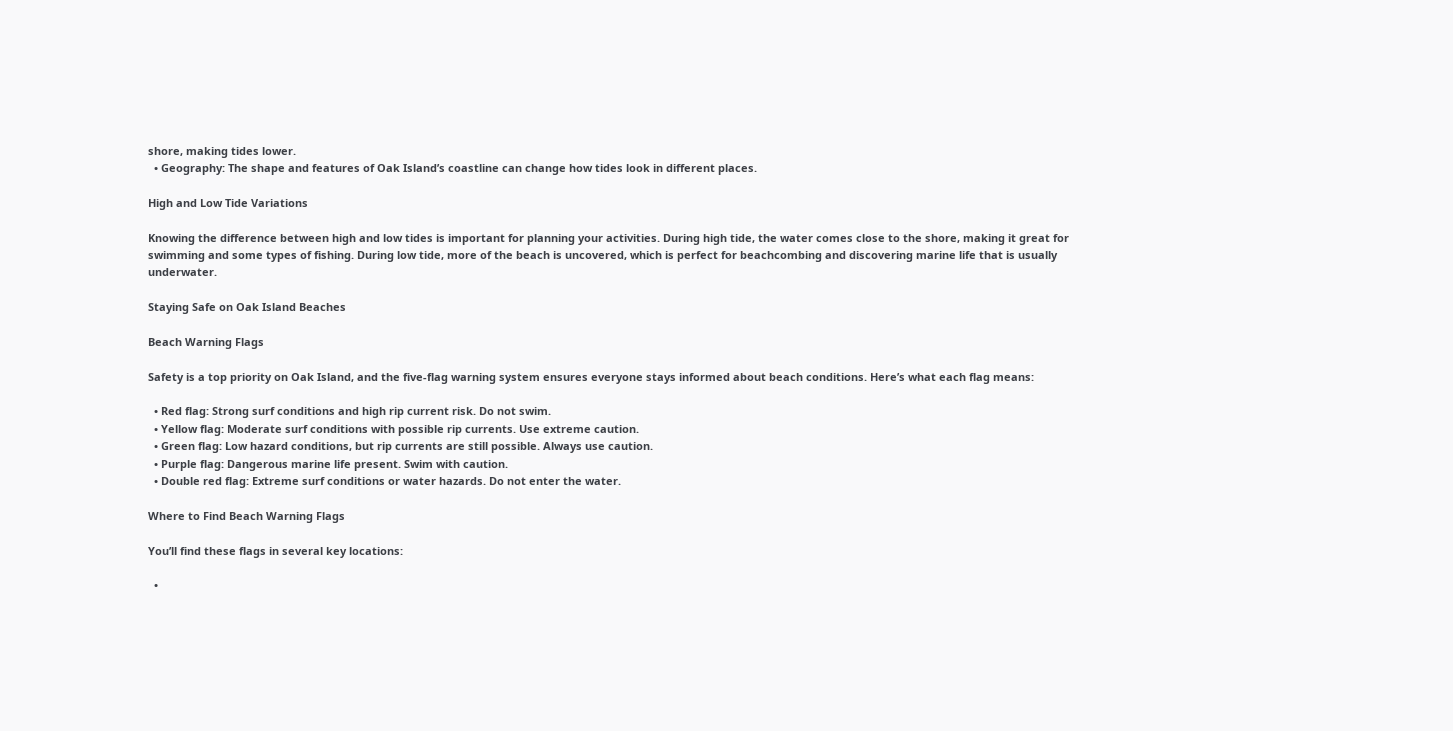shore, making tides lower.
  • Geography: The shape and features of Oak Island’s coastline can change how tides look in different places.

High and Low Tide Variations

Knowing the difference between high and low tides is important for planning your activities. During high tide, the water comes close to the shore, making it great for swimming and some types of fishing. During low tide, more of the beach is uncovered, which is perfect for beachcombing and discovering marine life that is usually underwater.

Staying Safe on Oak Island Beaches

Beach Warning Flags

Safety is a top priority on Oak Island, and the five-flag warning system ensures everyone stays informed about beach conditions. Here’s what each flag means:

  • Red flag: Strong surf conditions and high rip current risk. Do not swim.
  • Yellow flag: Moderate surf conditions with possible rip currents. Use extreme caution.
  • Green flag: Low hazard conditions, but rip currents are still possible. Always use caution.
  • Purple flag: Dangerous marine life present. Swim with caution.
  • Double red flag: Extreme surf conditions or water hazards. Do not enter the water.

Where to Find Beach Warning Flags

You’ll find these flags in several key locations:

  •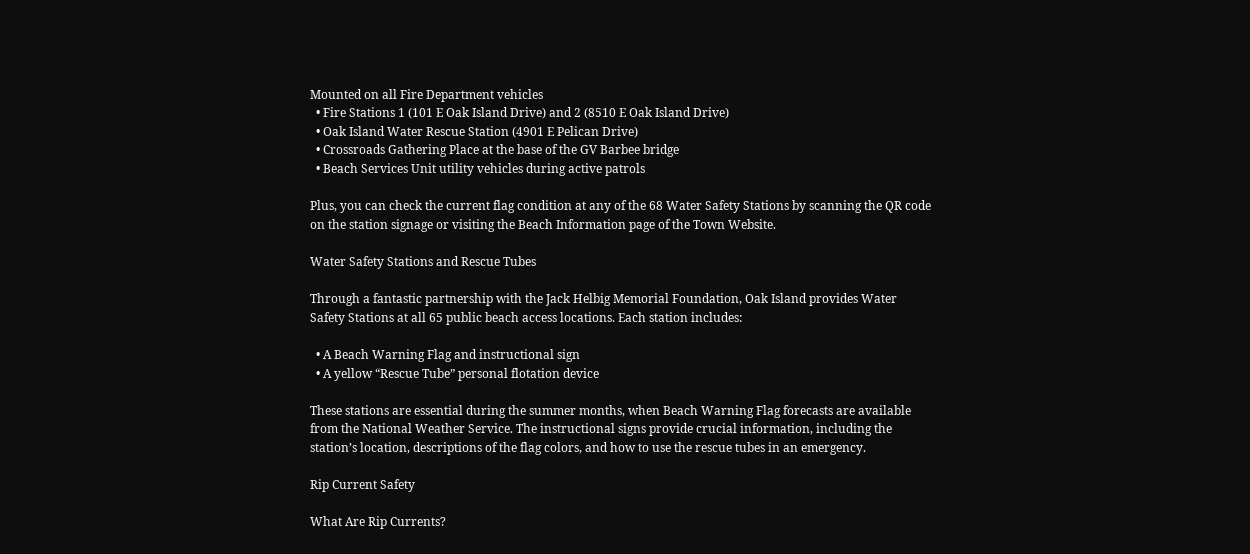Mounted on all Fire Department vehicles
  • Fire Stations 1 (101 E Oak Island Drive) and 2 (8510 E Oak Island Drive)
  • Oak Island Water Rescue Station (4901 E Pelican Drive)
  • Crossroads Gathering Place at the base of the GV Barbee bridge
  • Beach Services Unit utility vehicles during active patrols

Plus, you can check the current flag condition at any of the 68 Water Safety Stations by scanning the QR code on the station signage or visiting the Beach Information page of the Town Website.

Water Safety Stations and Rescue Tubes

Through a fantastic partnership with the Jack Helbig Memorial Foundation, Oak Island provides Water Safety Stations at all 65 public beach access locations. Each station includes:

  • A Beach Warning Flag and instructional sign
  • A yellow “Rescue Tube” personal flotation device

These stations are essential during the summer months, when Beach Warning Flag forecasts are available from the National Weather Service. The instructional signs provide crucial information, including the station’s location, descriptions of the flag colors, and how to use the rescue tubes in an emergency.

Rip Current Safety

What Are Rip Currents?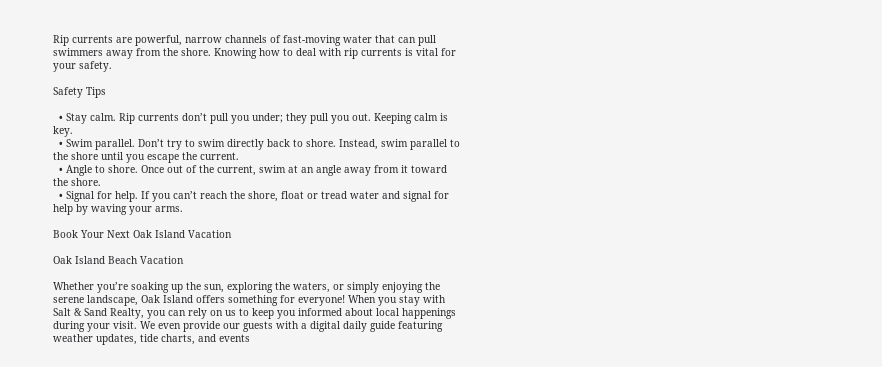Rip currents are powerful, narrow channels of fast-moving water that can pull swimmers away from the shore. Knowing how to deal with rip currents is vital for your safety.

Safety Tips

  • Stay calm. Rip currents don’t pull you under; they pull you out. Keeping calm is key.
  • Swim parallel. Don’t try to swim directly back to shore. Instead, swim parallel to the shore until you escape the current.
  • Angle to shore. Once out of the current, swim at an angle away from it toward the shore.
  • Signal for help. If you can’t reach the shore, float or tread water and signal for help by waving your arms.

Book Your Next Oak Island Vacation

Oak Island Beach Vacation

Whether you’re soaking up the sun, exploring the waters, or simply enjoying the serene landscape, Oak Island offers something for everyone! When you stay with Salt & Sand Realty, you can rely on us to keep you informed about local happenings during your visit. We even provide our guests with a digital daily guide featuring weather updates, tide charts, and events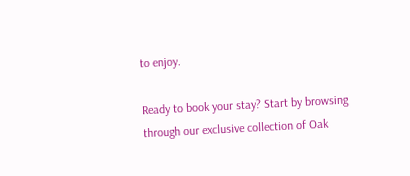to enjoy.

Ready to book your stay? Start by browsing through our exclusive collection of Oak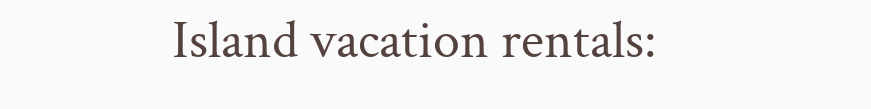Island vacation rentals: